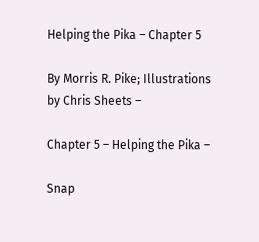Helping the Pika – Chapter 5

By Morris R. Pike; Illustrations by Chris Sheets –

Chapter 5 – Helping the Pika –

Snap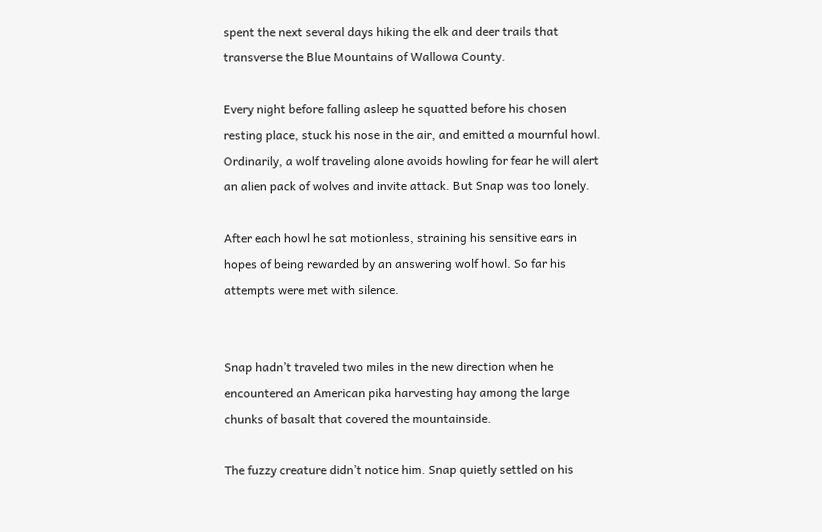spent the next several days hiking the elk and deer trails that transverse the Blue Mountains of Wallowa County.

Every night before falling asleep he squatted before his chosen resting place, stuck his nose in the air, and emitted a mournful howl. Ordinarily, a wolf traveling alone avoids howling for fear he will alert an alien pack of wolves and invite attack. But Snap was too lonely.

After each howl he sat motionless, straining his sensitive ears in hopes of being rewarded by an answering wolf howl. So far his attempts were met with silence.


Snap hadn’t traveled two miles in the new direction when he encountered an American pika harvesting hay among the large chunks of basalt that covered the mountainside.

The fuzzy creature didn’t notice him. Snap quietly settled on his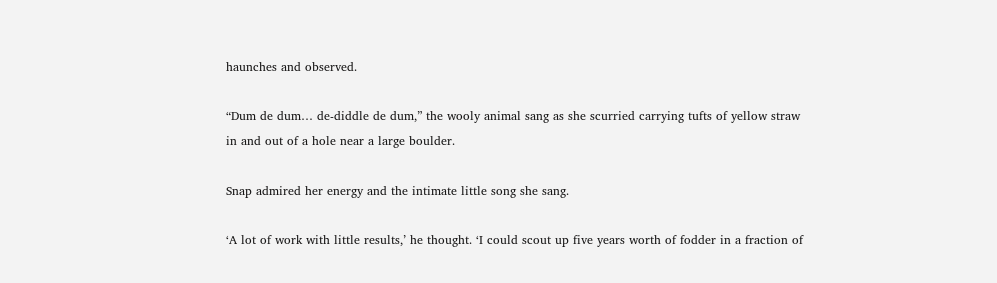haunches and observed.

“Dum de dum… de-diddle de dum,” the wooly animal sang as she scurried carrying tufts of yellow straw in and out of a hole near a large boulder.

Snap admired her energy and the intimate little song she sang.

‘A lot of work with little results,’ he thought. ‘I could scout up five years worth of fodder in a fraction of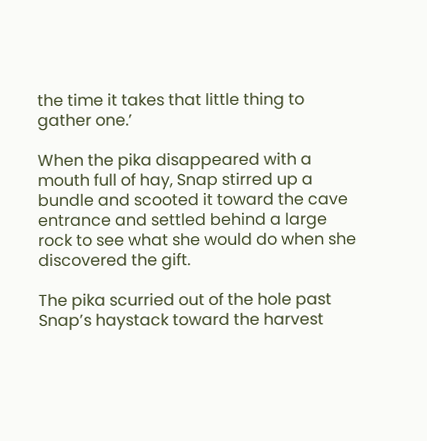the time it takes that little thing to gather one.’

When the pika disappeared with a mouth full of hay, Snap stirred up a bundle and scooted it toward the cave entrance and settled behind a large rock to see what she would do when she discovered the gift.

The pika scurried out of the hole past Snap’s haystack toward the harvest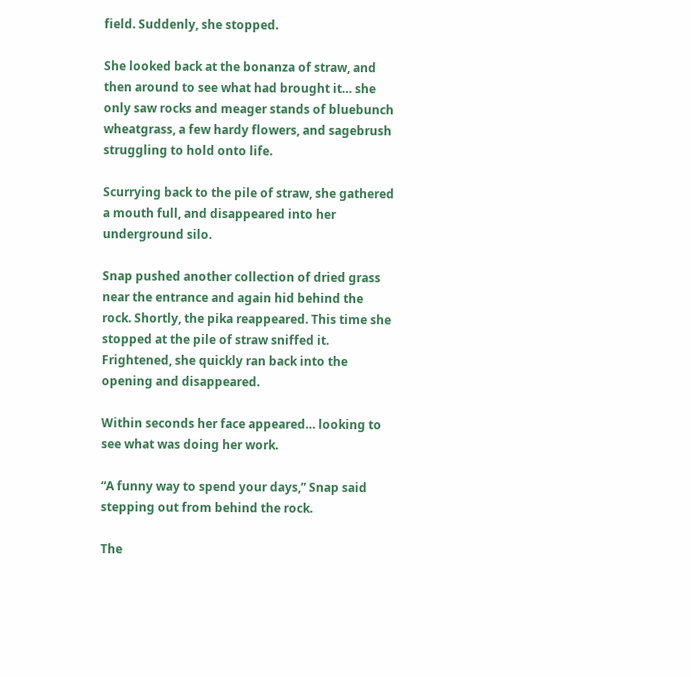field. Suddenly, she stopped.

She looked back at the bonanza of straw, and then around to see what had brought it… she only saw rocks and meager stands of bluebunch wheatgrass, a few hardy flowers, and sagebrush struggling to hold onto life.

Scurrying back to the pile of straw, she gathered a mouth full, and disappeared into her underground silo.

Snap pushed another collection of dried grass near the entrance and again hid behind the rock. Shortly, the pika reappeared. This time she stopped at the pile of straw sniffed it. Frightened, she quickly ran back into the opening and disappeared.

Within seconds her face appeared… looking to see what was doing her work.

“A funny way to spend your days,” Snap said stepping out from behind the rock.

The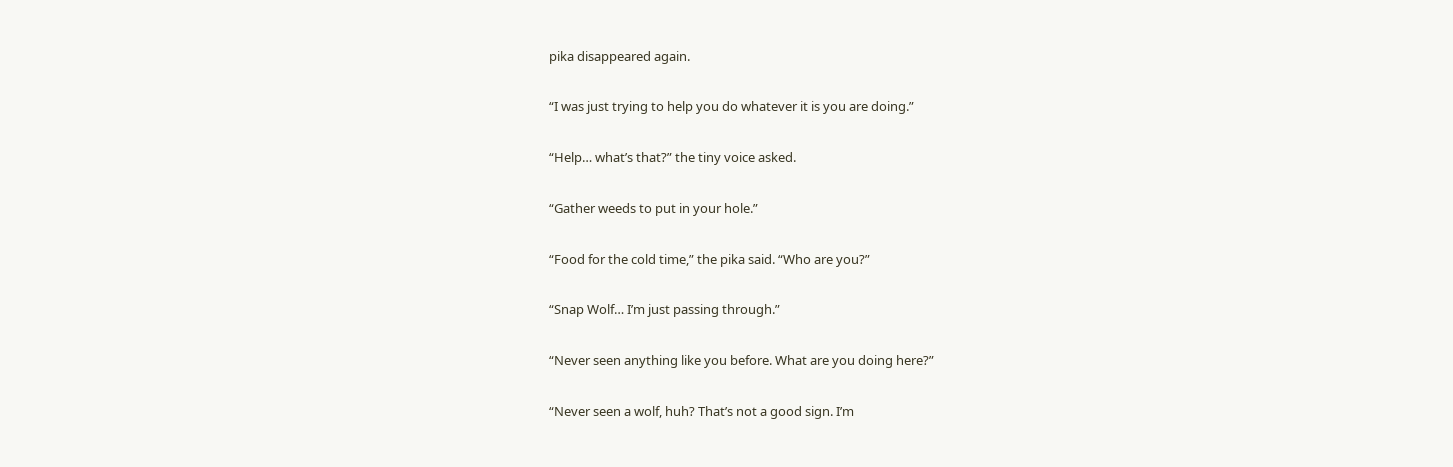pika disappeared again.

“I was just trying to help you do whatever it is you are doing.”

“Help… what’s that?” the tiny voice asked.

“Gather weeds to put in your hole.”

“Food for the cold time,” the pika said. “Who are you?”

“Snap Wolf… I’m just passing through.”

“Never seen anything like you before. What are you doing here?”

“Never seen a wolf, huh? That’s not a good sign. I’m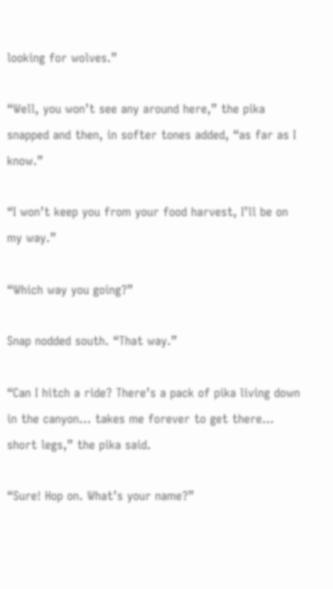looking for wolves.”

“Well, you won’t see any around here,” the pika snapped and then, in softer tones added, “as far as I know.”

“I won’t keep you from your food harvest, I’ll be on my way.”

“Which way you going?”

Snap nodded south. “That way.”

“Can I hitch a ride? There’s a pack of pika living down in the canyon… takes me forever to get there… short legs,” the pika said.

“Sure! Hop on. What’s your name?”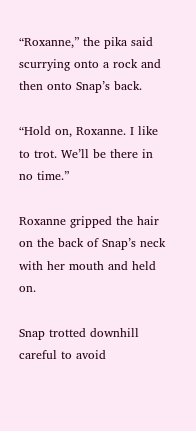“Roxanne,” the pika said scurrying onto a rock and then onto Snap’s back.

“Hold on, Roxanne. I like to trot. We’ll be there in no time.”

Roxanne gripped the hair on the back of Snap’s neck with her mouth and held on.

Snap trotted downhill careful to avoid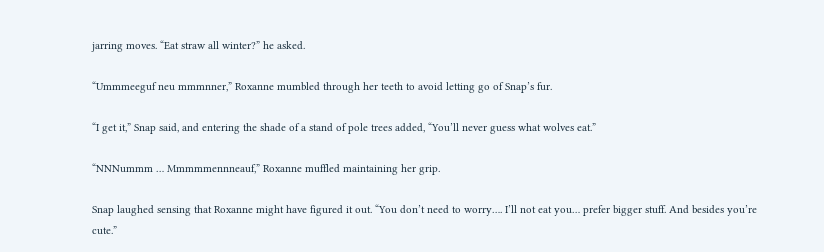jarring moves. “Eat straw all winter?” he asked.

“Ummmeeguf neu mmmnner,” Roxanne mumbled through her teeth to avoid letting go of Snap’s fur.

“I get it,” Snap said, and entering the shade of a stand of pole trees added, “You’ll never guess what wolves eat.”

“NNNummm … Mmmmmennneauf,” Roxanne muffled maintaining her grip.

Snap laughed sensing that Roxanne might have figured it out. “You don’t need to worry…. I’ll not eat you… prefer bigger stuff. And besides you’re cute.”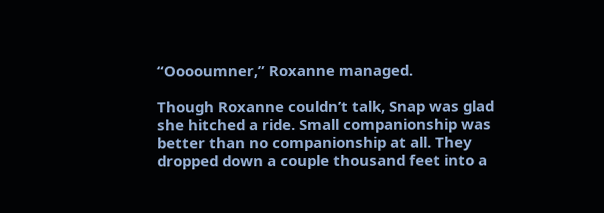“Ooooumner,” Roxanne managed.

Though Roxanne couldn’t talk, Snap was glad she hitched a ride. Small companionship was better than no companionship at all. They dropped down a couple thousand feet into a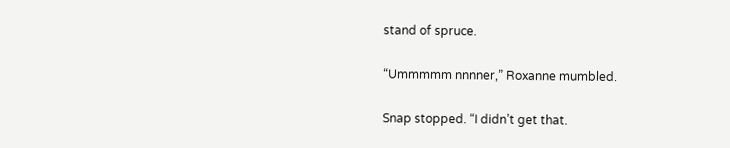stand of spruce.

“Ummmmm nnnner,” Roxanne mumbled.

Snap stopped. “I didn’t get that.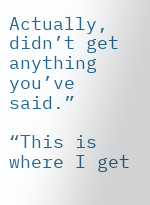Actually, didn’t get anything you’ve said.”

“This is where I get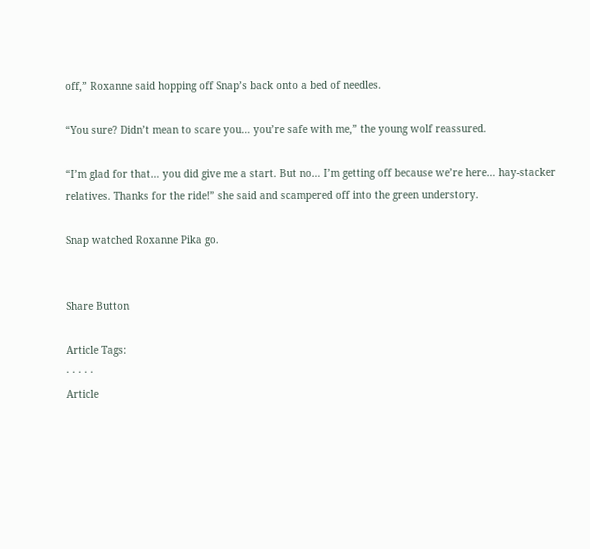off,” Roxanne said hopping off Snap’s back onto a bed of needles.

“You sure? Didn’t mean to scare you… you’re safe with me,” the young wolf reassured.

“I’m glad for that… you did give me a start. But no… I’m getting off because we’re here… hay-stacker relatives. Thanks for the ride!” she said and scampered off into the green understory.

Snap watched Roxanne Pika go.


Share Button

Article Tags:
· · · · ·
Article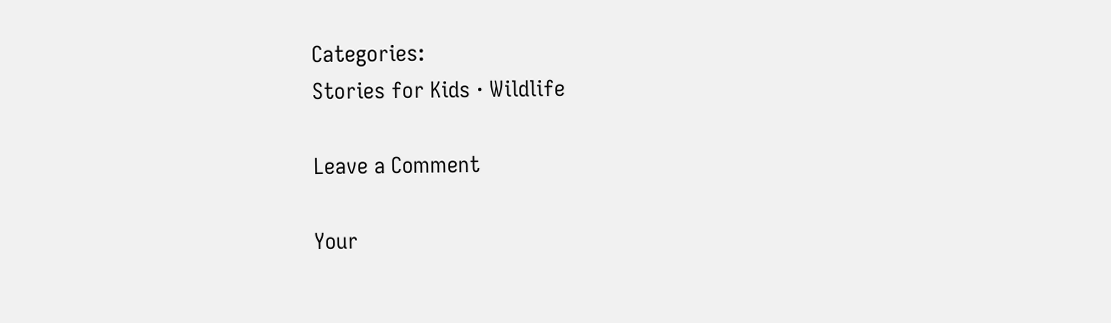Categories:
Stories for Kids · Wildlife

Leave a Comment

Your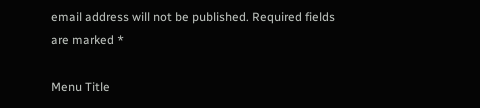email address will not be published. Required fields are marked *

Menu Title